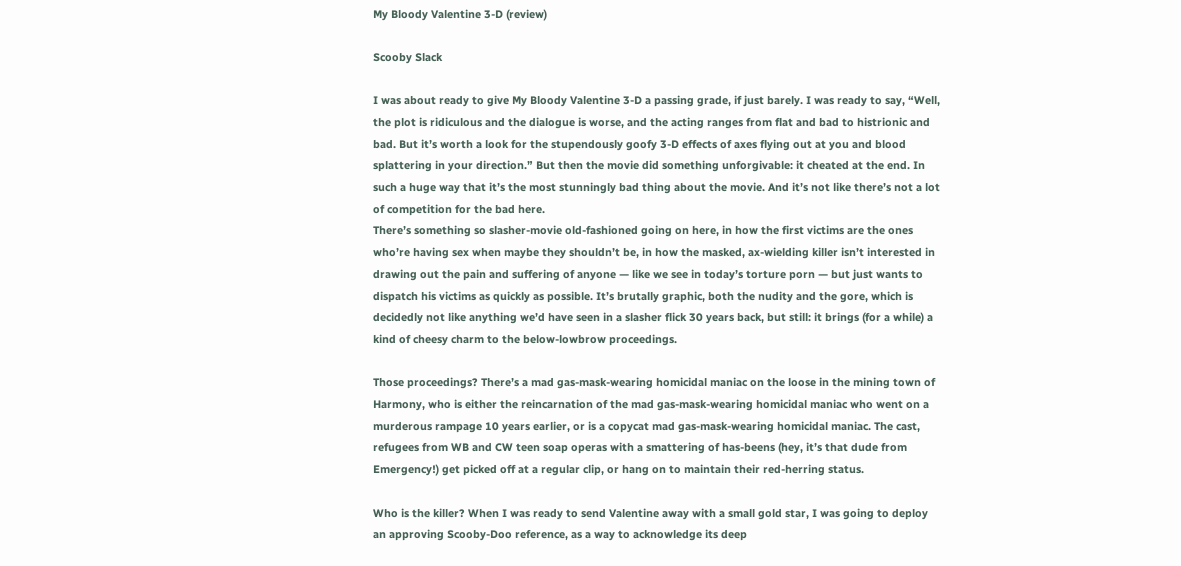My Bloody Valentine 3-D (review)

Scooby Slack

I was about ready to give My Bloody Valentine 3-D a passing grade, if just barely. I was ready to say, “Well, the plot is ridiculous and the dialogue is worse, and the acting ranges from flat and bad to histrionic and bad. But it’s worth a look for the stupendously goofy 3-D effects of axes flying out at you and blood splattering in your direction.” But then the movie did something unforgivable: it cheated at the end. In such a huge way that it’s the most stunningly bad thing about the movie. And it’s not like there’s not a lot of competition for the bad here.
There’s something so slasher-movie old-fashioned going on here, in how the first victims are the ones who’re having sex when maybe they shouldn’t be, in how the masked, ax-wielding killer isn’t interested in drawing out the pain and suffering of anyone — like we see in today’s torture porn — but just wants to dispatch his victims as quickly as possible. It’s brutally graphic, both the nudity and the gore, which is decidedly not like anything we’d have seen in a slasher flick 30 years back, but still: it brings (for a while) a kind of cheesy charm to the below-lowbrow proceedings.

Those proceedings? There’s a mad gas-mask-wearing homicidal maniac on the loose in the mining town of Harmony, who is either the reincarnation of the mad gas-mask-wearing homicidal maniac who went on a murderous rampage 10 years earlier, or is a copycat mad gas-mask-wearing homicidal maniac. The cast, refugees from WB and CW teen soap operas with a smattering of has-beens (hey, it’s that dude from Emergency!) get picked off at a regular clip, or hang on to maintain their red-herring status.

Who is the killer? When I was ready to send Valentine away with a small gold star, I was going to deploy an approving Scooby-Doo reference, as a way to acknowledge its deep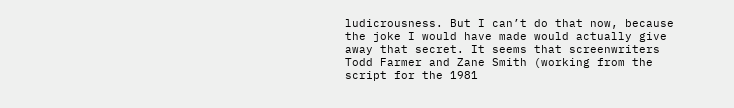ludicrousness. But I can’t do that now, because the joke I would have made would actually give away that secret. It seems that screenwriters Todd Farmer and Zane Smith (working from the script for the 1981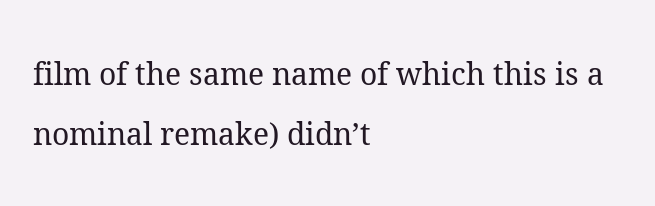film of the same name of which this is a nominal remake) didn’t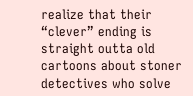realize that their “clever” ending is straight outta old cartoons about stoner detectives who solve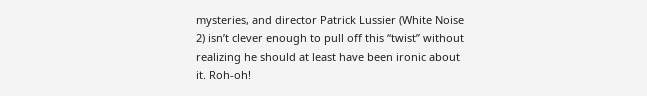mysteries, and director Patrick Lussier (White Noise 2) isn’t clever enough to pull off this “twist” without realizing he should at least have been ironic about it. Roh-oh!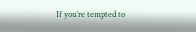If you’re tempted to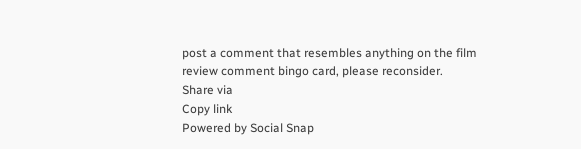post a comment that resembles anything on the film review comment bingo card, please reconsider.
Share via
Copy link
Powered by Social Snap